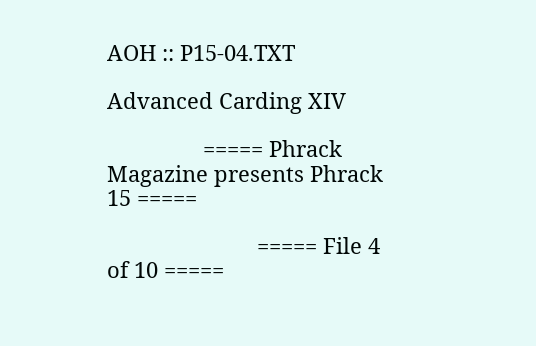AOH :: P15-04.TXT

Advanced Carding XIV

                ===== Phrack Magazine presents Phrack 15 =====

                         ===== File 4 of 10 =====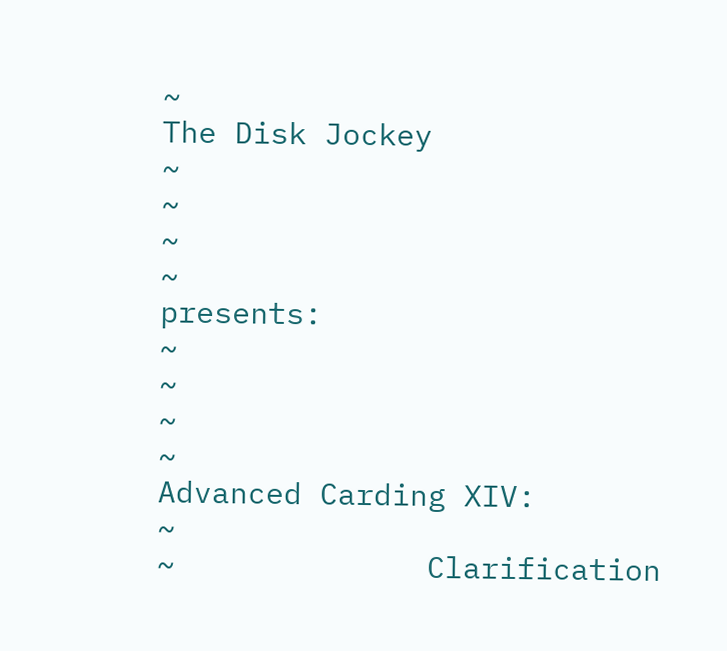~                             The Disk Jockey                                ~
~                                                                            ~
~                                presents:                                   ~
~                                                                            ~
~                          Advanced Carding XIV:                             ~
~              Clarification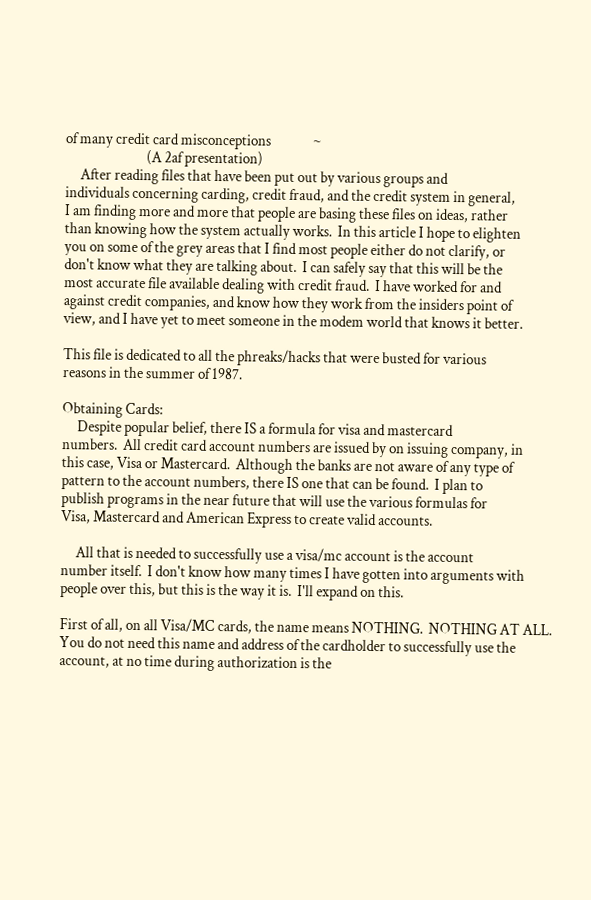of many credit card misconceptions              ~
                           (A 2af presentation)
     After reading files that have been put out by various groups and
individuals concerning carding, credit fraud, and the credit system in general,
I am finding more and more that people are basing these files on ideas, rather
than knowing how the system actually works.  In this article I hope to elighten
you on some of the grey areas that I find most people either do not clarify, or
don't know what they are talking about.  I can safely say that this will be the
most accurate file available dealing with credit fraud.  I have worked for and
against credit companies, and know how they work from the insiders point of
view, and I have yet to meet someone in the modem world that knows it better.

This file is dedicated to all the phreaks/hacks that were busted for various
reasons in the summer of 1987.

Obtaining Cards:
     Despite popular belief, there IS a formula for visa and mastercard
numbers.  All credit card account numbers are issued by on issuing company, in
this case, Visa or Mastercard.  Although the banks are not aware of any type of
pattern to the account numbers, there IS one that can be found.  I plan to
publish programs in the near future that will use the various formulas for
Visa, Mastercard and American Express to create valid accounts.

     All that is needed to successfully use a visa/mc account is the account
number itself.  I don't know how many times I have gotten into arguments with
people over this, but this is the way it is.  I'll expand on this.

First of all, on all Visa/MC cards, the name means NOTHING.  NOTHING AT ALL.
You do not need this name and address of the cardholder to successfully use the
account, at no time during authorization is the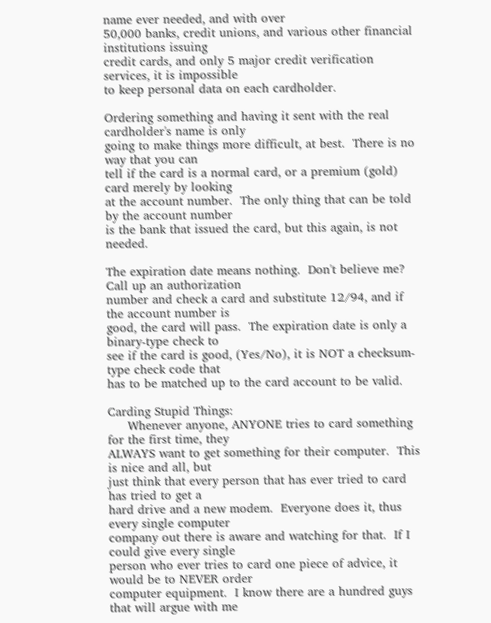name ever needed, and with over
50,000 banks, credit unions, and various other financial institutions issuing
credit cards, and only 5 major credit verification services, it is impossible
to keep personal data on each cardholder.

Ordering something and having it sent with the real cardholder's name is only
going to make things more difficult, at best.  There is no way that you can
tell if the card is a normal card, or a premium (gold) card merely by looking
at the account number.  The only thing that can be told by the account number
is the bank that issued the card, but this again, is not needed.

The expiration date means nothing.  Don't believe me?  Call up an authorization
number and check a card and substitute 12/94, and if the account number is
good, the card will pass.  The expiration date is only a binary-type check to
see if the card is good, (Yes/No), it is NOT a checksum-type check code that
has to be matched up to the card account to be valid.

Carding Stupid Things:
     Whenever anyone, ANYONE tries to card something for the first time, they
ALWAYS want to get something for their computer.  This is nice and all, but
just think that every person that has ever tried to card has tried to get a
hard drive and a new modem.  Everyone does it, thus every single computer
company out there is aware and watching for that.  If I could give every single
person who ever tries to card one piece of advice, it would be to NEVER order
computer equipment.  I know there are a hundred guys that will argue with me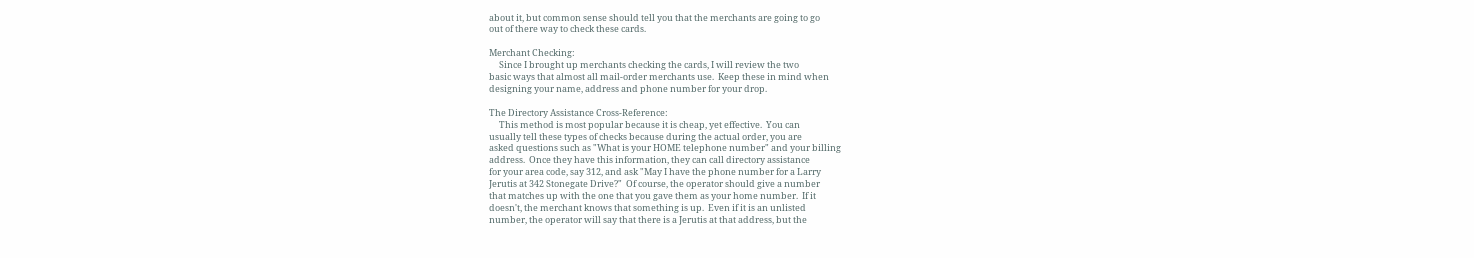about it, but common sense should tell you that the merchants are going to go
out of there way to check these cards.

Merchant Checking:
     Since I brought up merchants checking the cards, I will review the two
basic ways that almost all mail-order merchants use.  Keep these in mind when
designing your name, address and phone number for your drop.

The Directory Assistance Cross-Reference:
     This method is most popular because it is cheap, yet effective.  You can
usually tell these types of checks because during the actual order, you are
asked questions such as "What is your HOME telephone number" and your billing
address.  Once they have this information, they can call directory assistance
for your area code, say 312, and ask "May I have the phone number for a Larry
Jerutis at 342 Stonegate Drive?"  Of course, the operator should give a number
that matches up with the one that you gave them as your home number.  If it
doesn't, the merchant knows that something is up.  Even if it is an unlisted
number, the operator will say that there is a Jerutis at that address, but the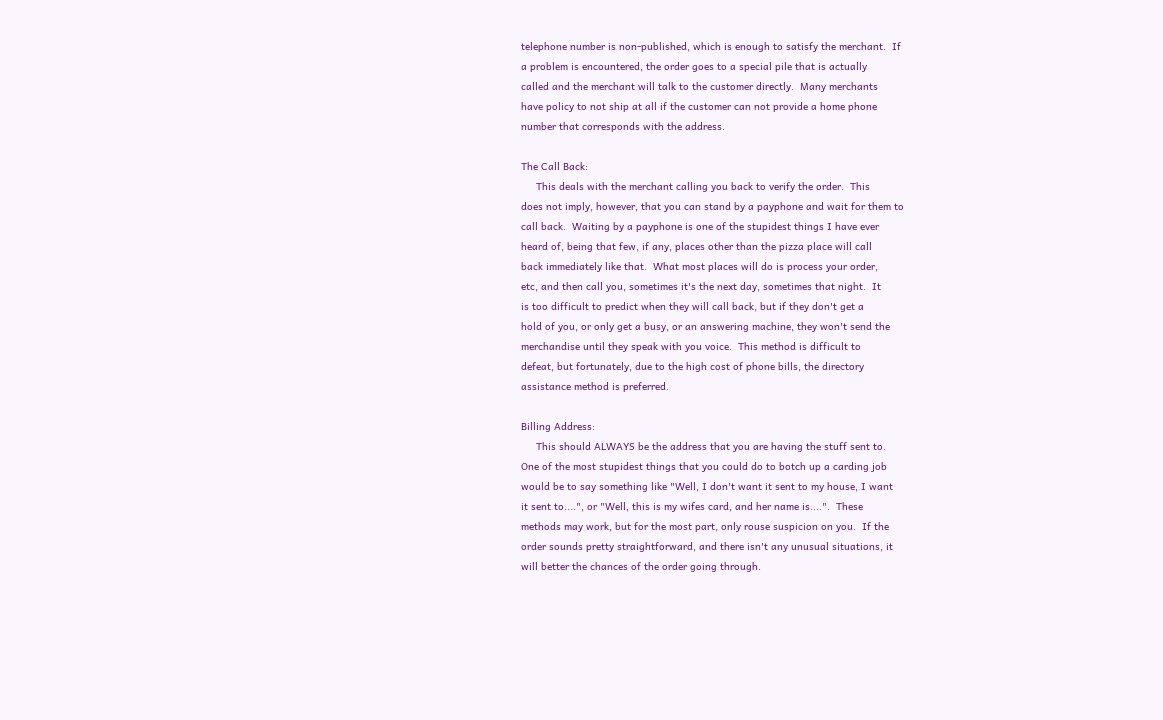telephone number is non-published, which is enough to satisfy the merchant.  If
a problem is encountered, the order goes to a special pile that is actually
called and the merchant will talk to the customer directly.  Many merchants
have policy to not ship at all if the customer can not provide a home phone
number that corresponds with the address.

The Call Back:
     This deals with the merchant calling you back to verify the order.  This
does not imply, however, that you can stand by a payphone and wait for them to
call back.  Waiting by a payphone is one of the stupidest things I have ever
heard of, being that few, if any, places other than the pizza place will call
back immediately like that.  What most places will do is process your order,
etc, and then call you, sometimes it's the next day, sometimes that night.  It
is too difficult to predict when they will call back, but if they don't get a
hold of you, or only get a busy, or an answering machine, they won't send the
merchandise until they speak with you voice.  This method is difficult to
defeat, but fortunately, due to the high cost of phone bills, the directory
assistance method is preferred.

Billing Address:
     This should ALWAYS be the address that you are having the stuff sent to.
One of the most stupidest things that you could do to botch up a carding job
would be to say something like "Well, I don't want it sent to my house, I want
it sent to....", or "Well, this is my wifes card, and her name is....".  These
methods may work, but for the most part, only rouse suspicion on you.  If the
order sounds pretty straightforward, and there isn't any unusual situations, it
will better the chances of the order going through.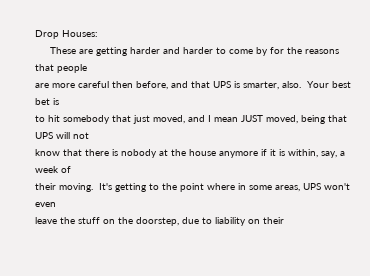Drop Houses:
     These are getting harder and harder to come by for the reasons that people
are more careful then before, and that UPS is smarter, also.  Your best bet is
to hit somebody that just moved, and I mean JUST moved, being that UPS will not
know that there is nobody at the house anymore if it is within, say, a week of
their moving.  It's getting to the point where in some areas, UPS won't even
leave the stuff on the doorstep, due to liability on their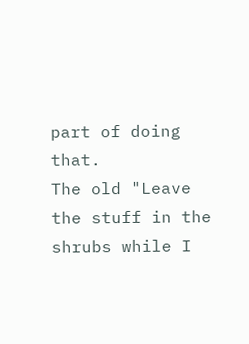part of doing that.
The old "Leave the stuff in the shrubs while I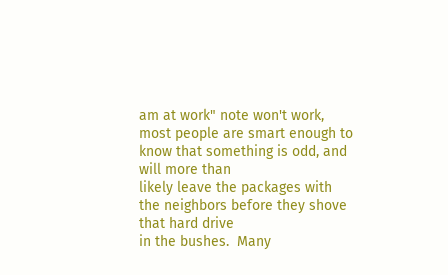am at work" note won't work,
most people are smart enough to know that something is odd, and will more than
likely leave the packages with the neighbors before they shove that hard drive
in the bushes.  Many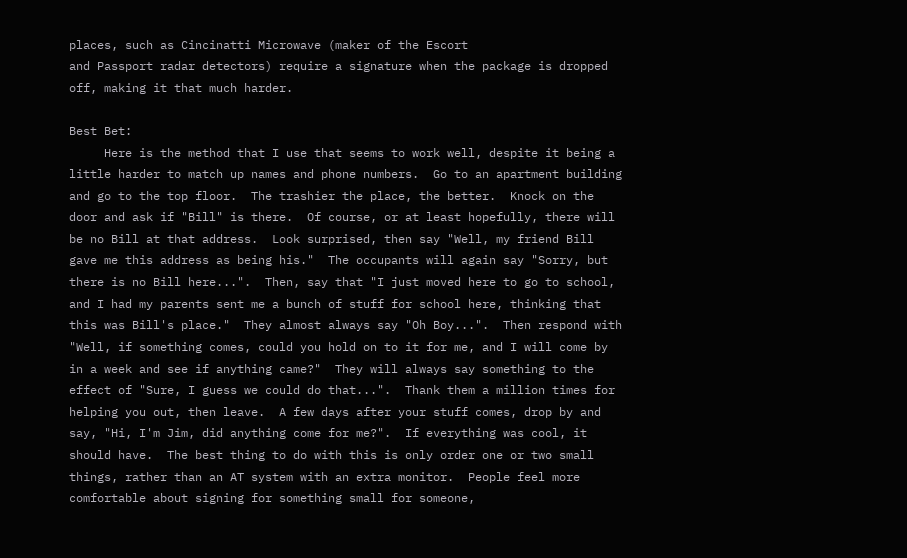places, such as Cincinatti Microwave (maker of the Escort
and Passport radar detectors) require a signature when the package is dropped
off, making it that much harder.

Best Bet:
     Here is the method that I use that seems to work well, despite it being a
little harder to match up names and phone numbers.  Go to an apartment building
and go to the top floor.  The trashier the place, the better.  Knock on the
door and ask if "Bill" is there.  Of course, or at least hopefully, there will
be no Bill at that address.  Look surprised, then say "Well, my friend Bill
gave me this address as being his."  The occupants will again say "Sorry, but
there is no Bill here...".  Then, say that "I just moved here to go to school,
and I had my parents sent me a bunch of stuff for school here, thinking that
this was Bill's place."  They almost always say "Oh Boy...".  Then respond with
"Well, if something comes, could you hold on to it for me, and I will come by
in a week and see if anything came?"  They will always say something to the
effect of "Sure, I guess we could do that...".  Thank them a million times for
helping you out, then leave.  A few days after your stuff comes, drop by and
say, "Hi, I'm Jim, did anything come for me?".  If everything was cool, it
should have.  The best thing to do with this is only order one or two small
things, rather than an AT system with an extra monitor.  People feel more
comfortable about signing for something small for someone,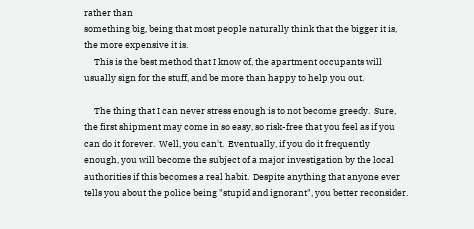rather than
something big, being that most people naturally think that the bigger it is,
the more expensive it is.
     This is the best method that I know of, the apartment occupants will
usually sign for the stuff, and be more than happy to help you out.

     The thing that I can never stress enough is to not become greedy.  Sure,
the first shipment may come in so easy, so risk-free that you feel as if you
can do it forever.  Well, you can't.  Eventually, if you do it frequently
enough, you will become the subject of a major investigation by the local
authorities if this becomes a real habit.  Despite anything that anyone ever
tells you about the police being "stupid and ignorant", you better reconsider.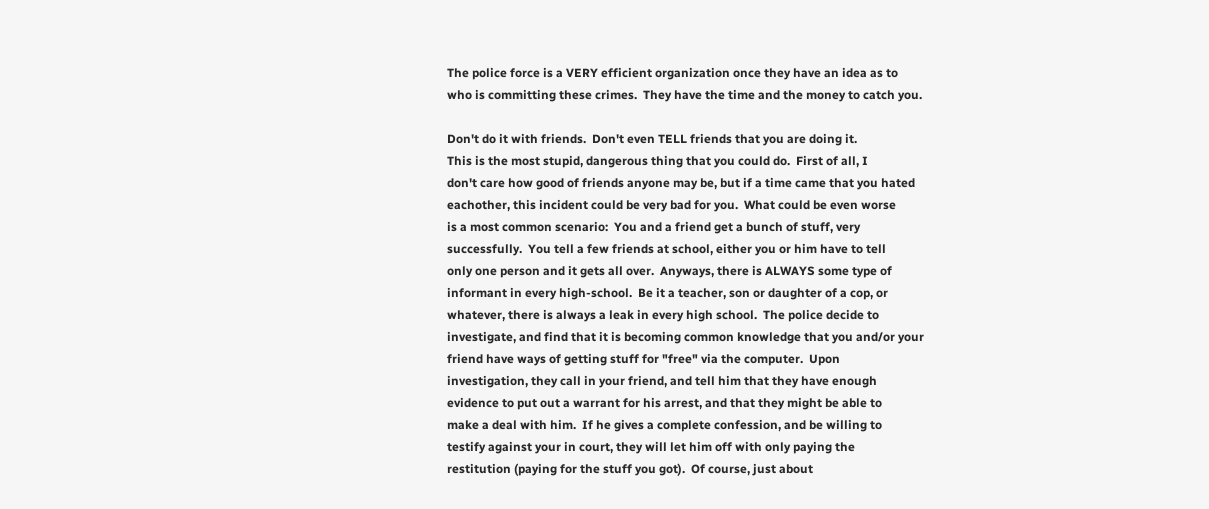The police force is a VERY efficient organization once they have an idea as to
who is committing these crimes.  They have the time and the money to catch you.

Don't do it with friends.  Don't even TELL friends that you are doing it.
This is the most stupid, dangerous thing that you could do.  First of all, I
don't care how good of friends anyone may be, but if a time came that you hated
eachother, this incident could be very bad for you.  What could be even worse
is a most common scenario:  You and a friend get a bunch of stuff, very
successfully.  You tell a few friends at school, either you or him have to tell
only one person and it gets all over.  Anyways, there is ALWAYS some type of
informant in every high-school.  Be it a teacher, son or daughter of a cop, or
whatever, there is always a leak in every high school.  The police decide to
investigate, and find that it is becoming common knowledge that you and/or your
friend have ways of getting stuff for "free" via the computer.  Upon
investigation, they call in your friend, and tell him that they have enough
evidence to put out a warrant for his arrest, and that they might be able to
make a deal with him.  If he gives a complete confession, and be willing to
testify against your in court, they will let him off with only paying the
restitution (paying for the stuff you got).  Of course, just about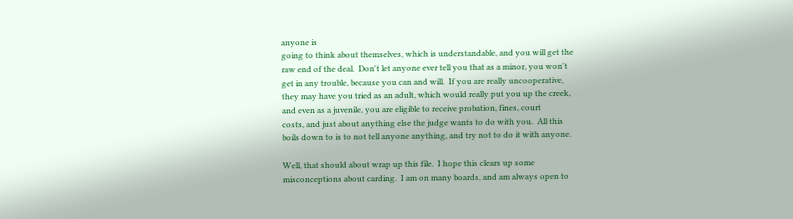anyone is
going to think about themselves, which is understandable, and you will get the
raw end of the deal.  Don't let anyone ever tell you that as a minor, you won't
get in any trouble, because you can and will.  If you are really uncooperative,
they may have you tried as an adult, which would really put you up the creek,
and even as a juvenile, you are eligible to receive probation, fines, court
costs, and just about anything else the judge wants to do with you.  All this
boils down to is to not tell anyone anything, and try not to do it with anyone.

Well, that should about wrap up this file.  I hope this clears up some
misconceptions about carding.  I am on many boards, and am always open to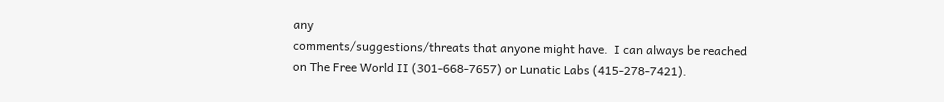any
comments/suggestions/threats that anyone might have.  I can always be reached
on The Free World II (301-668-7657) or Lunatic Labs (415-278-7421).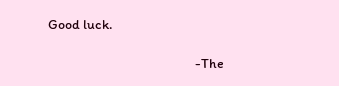Good luck.

                                                 -The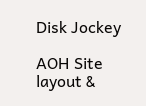Disk Jockey

AOH Site layout &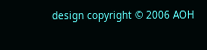design copyright © 2006 AOH